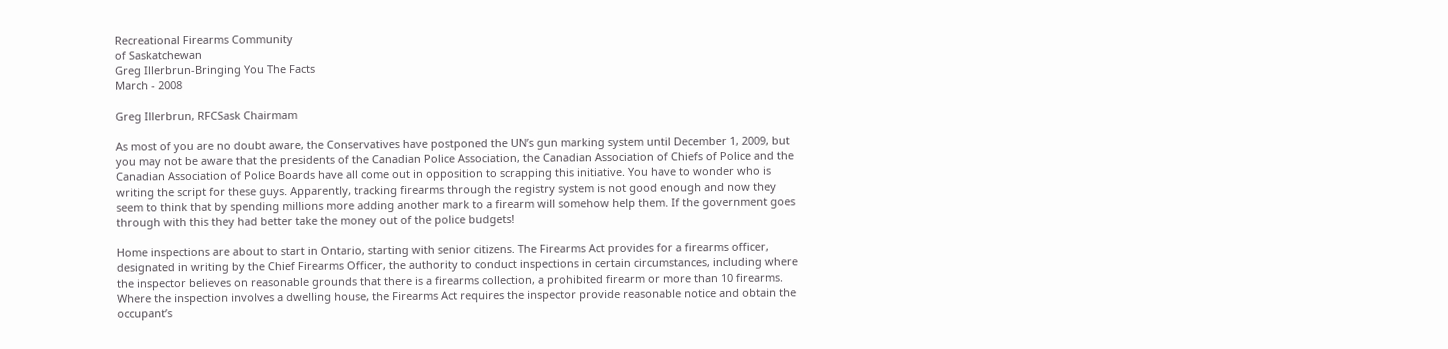Recreational Firearms Community
of Saskatchewan
Greg Illerbrun-Bringing You The Facts
March - 2008

Greg Illerbrun, RFCSask Chairmam

As most of you are no doubt aware, the Conservatives have postponed the UN’s gun marking system until December 1, 2009, but you may not be aware that the presidents of the Canadian Police Association, the Canadian Association of Chiefs of Police and the Canadian Association of Police Boards have all come out in opposition to scrapping this initiative. You have to wonder who is writing the script for these guys. Apparently, tracking firearms through the registry system is not good enough and now they seem to think that by spending millions more adding another mark to a firearm will somehow help them. If the government goes through with this they had better take the money out of the police budgets!

Home inspections are about to start in Ontario, starting with senior citizens. The Firearms Act provides for a firearms officer, designated in writing by the Chief Firearms Officer, the authority to conduct inspections in certain circumstances, including where the inspector believes on reasonable grounds that there is a firearms collection, a prohibited firearm or more than 10 firearms. Where the inspection involves a dwelling house, the Firearms Act requires the inspector provide reasonable notice and obtain the occupant’s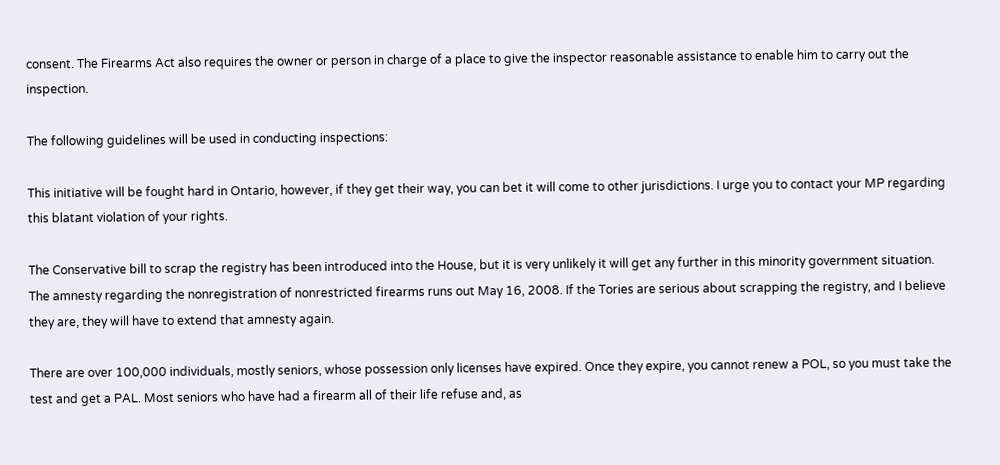consent. The Firearms Act also requires the owner or person in charge of a place to give the inspector reasonable assistance to enable him to carry out the inspection.

The following guidelines will be used in conducting inspections:

This initiative will be fought hard in Ontario, however, if they get their way, you can bet it will come to other jurisdictions. I urge you to contact your MP regarding this blatant violation of your rights.

The Conservative bill to scrap the registry has been introduced into the House, but it is very unlikely it will get any further in this minority government situation. The amnesty regarding the nonregistration of nonrestricted firearms runs out May 16, 2008. If the Tories are serious about scrapping the registry, and I believe they are, they will have to extend that amnesty again.

There are over 100,000 individuals, mostly seniors, whose possession only licenses have expired. Once they expire, you cannot renew a POL, so you must take the test and get a PAL. Most seniors who have had a firearm all of their life refuse and, as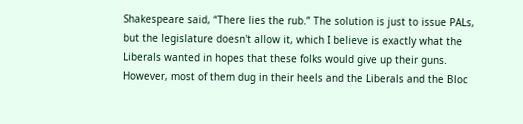Shakespeare said, “There lies the rub.” The solution is just to issue PALs, but the legislature doesn't allow it, which I believe is exactly what the Liberals wanted in hopes that these folks would give up their guns. However, most of them dug in their heels and the Liberals and the Bloc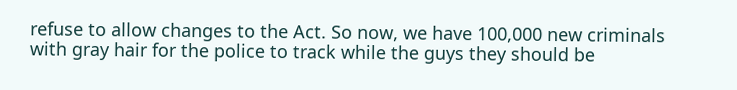refuse to allow changes to the Act. So now, we have 100,000 new criminals with gray hair for the police to track while the guys they should be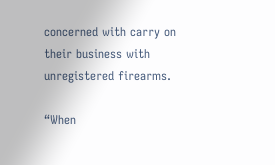concerned with carry on their business with unregistered firearms.

“When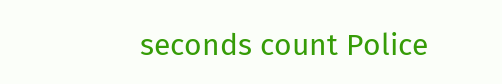seconds count Police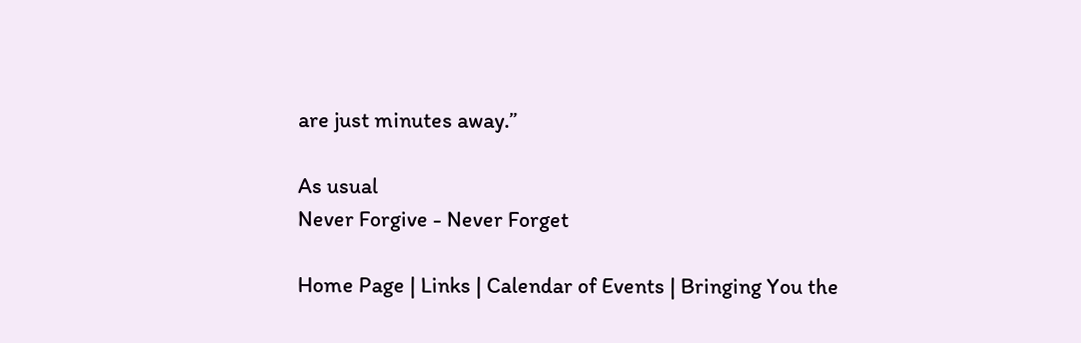are just minutes away.”

As usual
Never Forgive - Never Forget

Home Page | Links | Calendar of Events | Bringing You the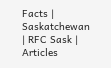Facts | Saskatchewan | RFC Sask | Articles